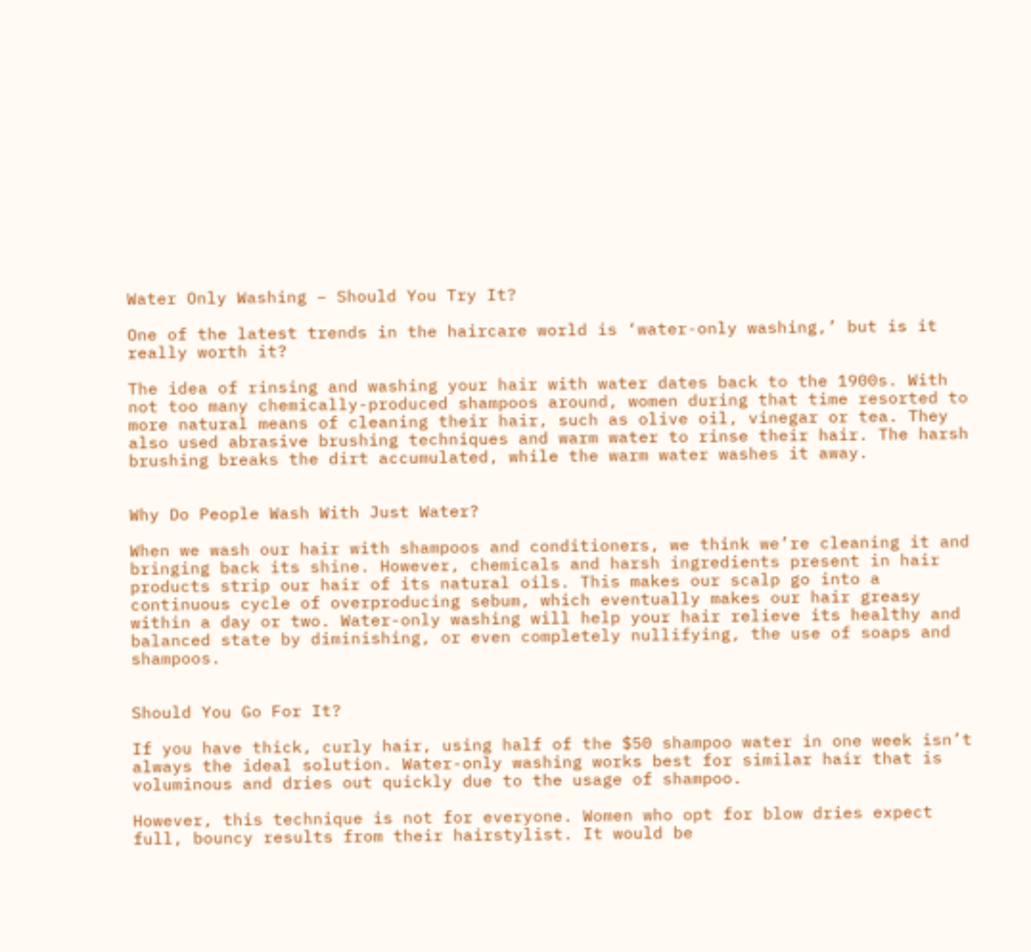Water Only Washing – Should You Try It?

One of the latest trends in the haircare world is ‘water-only washing,’ but is it really worth it?

The idea of rinsing and washing your hair with water dates back to the 1900s. With not too many chemically-produced shampoos around, women during that time resorted to more natural means of cleaning their hair, such as olive oil, vinegar or tea. They also used abrasive brushing techniques and warm water to rinse their hair. The harsh brushing breaks the dirt accumulated, while the warm water washes it away.


Why Do People Wash With Just Water?

When we wash our hair with shampoos and conditioners, we think we’re cleaning it and bringing back its shine. However, chemicals and harsh ingredients present in hair products strip our hair of its natural oils. This makes our scalp go into a continuous cycle of overproducing sebum, which eventually makes our hair greasy within a day or two. Water-only washing will help your hair relieve its healthy and balanced state by diminishing, or even completely nullifying, the use of soaps and shampoos.


Should You Go For It?

If you have thick, curly hair, using half of the $50 shampoo water in one week isn’t always the ideal solution. Water-only washing works best for similar hair that is voluminous and dries out quickly due to the usage of shampoo.

However, this technique is not for everyone. Women who opt for blow dries expect full, bouncy results from their hairstylist. It would be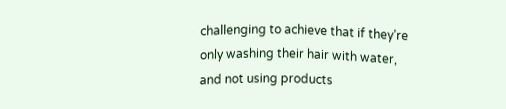challenging to achieve that if they’re only washing their hair with water, and not using products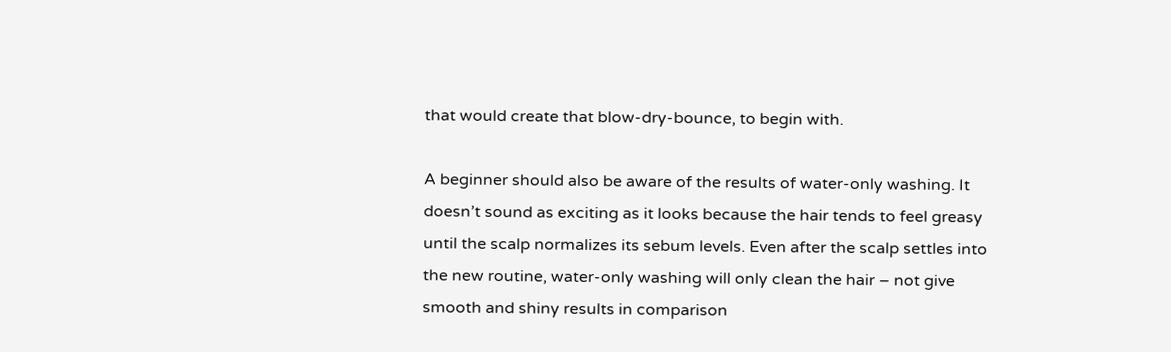that would create that blow-dry-bounce, to begin with.

A beginner should also be aware of the results of water-only washing. It doesn’t sound as exciting as it looks because the hair tends to feel greasy until the scalp normalizes its sebum levels. Even after the scalp settles into the new routine, water-only washing will only clean the hair – not give smooth and shiny results in comparison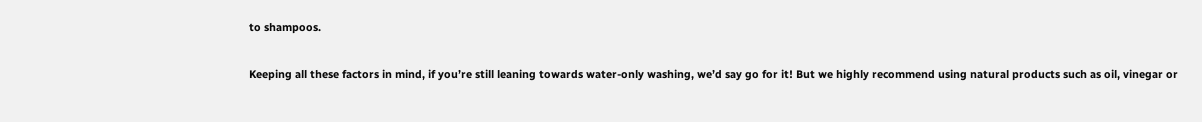to shampoos.

Keeping all these factors in mind, if you’re still leaning towards water-only washing, we’d say go for it! But we highly recommend using natural products such as oil, vinegar or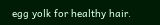egg yolk for healthy hair.